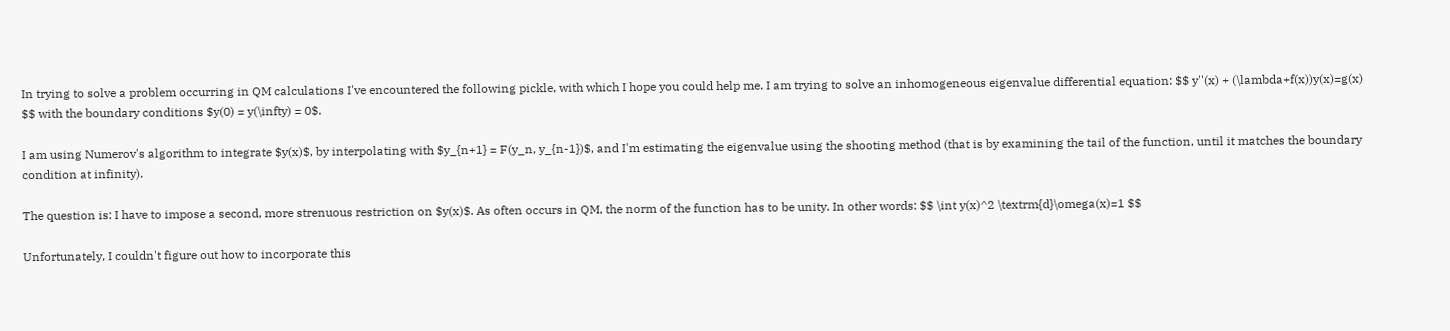In trying to solve a problem occurring in QM calculations I've encountered the following pickle, with which I hope you could help me. I am trying to solve an inhomogeneous eigenvalue differential equation: $$ y''(x) + (\lambda+f(x))y(x)=g(x) $$ with the boundary conditions $y(0) = y(\infty) = 0$.

I am using Numerov's algorithm to integrate $y(x)$, by interpolating with $y_{n+1} = F(y_n, y_{n-1})$, and I'm estimating the eigenvalue using the shooting method (that is by examining the tail of the function, until it matches the boundary condition at infinity).

The question is: I have to impose a second, more strenuous restriction on $y(x)$. As often occurs in QM, the norm of the function has to be unity. In other words: $$ \int y(x)^2 \textrm{d}\omega(x)=1 $$

Unfortunately, I couldn't figure out how to incorporate this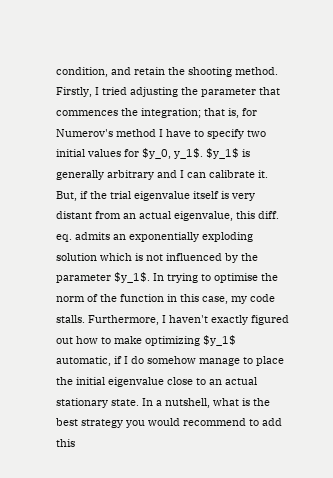condition, and retain the shooting method. Firstly, I tried adjusting the parameter that commences the integration; that is, for Numerov's method I have to specify two initial values for $y_0, y_1$. $y_1$ is generally arbitrary and I can calibrate it. But, if the trial eigenvalue itself is very distant from an actual eigenvalue, this diff. eq. admits an exponentially exploding solution which is not influenced by the parameter $y_1$. In trying to optimise the norm of the function in this case, my code stalls. Furthermore, I haven't exactly figured out how to make optimizing $y_1$ automatic, if I do somehow manage to place the initial eigenvalue close to an actual stationary state. In a nutshell, what is the best strategy you would recommend to add this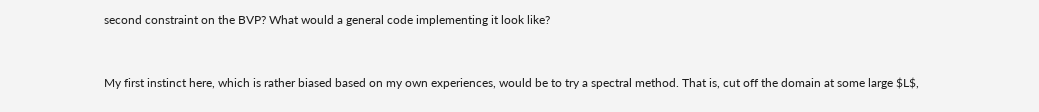second constraint on the BVP? What would a general code implementing it look like?


My first instinct here, which is rather biased based on my own experiences, would be to try a spectral method. That is, cut off the domain at some large $L$,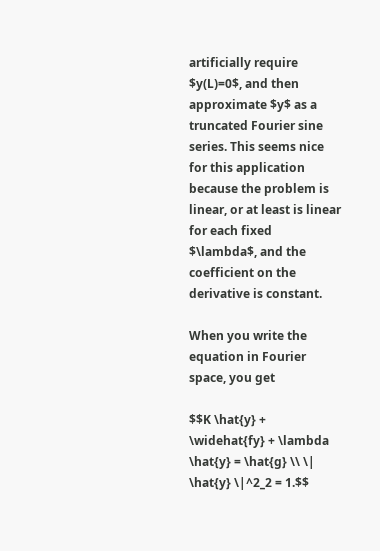artificially require $y(L)=0$, and then approximate $y$ as a truncated Fourier sine series. This seems nice for this application because the problem is linear, or at least is linear for each fixed $\lambda$, and the coefficient on the derivative is constant.

When you write the equation in Fourier space, you get

$$K \hat{y} + \widehat{fy} + \lambda \hat{y} = \hat{g} \\ \| \hat{y} \|^2_2 = 1.$$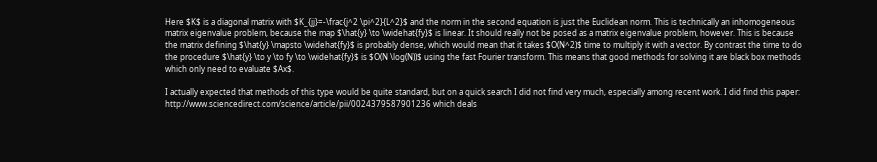Here $K$ is a diagonal matrix with $K_{jj}=-\frac{j^2 \pi^2}{L^2}$ and the norm in the second equation is just the Euclidean norm. This is technically an inhomogeneous matrix eigenvalue problem, because the map $\hat{y} \to \widehat{fy}$ is linear. It should really not be posed as a matrix eigenvalue problem, however. This is because the matrix defining $\hat{y} \mapsto \widehat{fy}$ is probably dense, which would mean that it takes $O(N^2)$ time to multiply it with a vector. By contrast the time to do the procedure $\hat{y} \to y \to fy \to \widehat{fy}$ is $O(N \log(N))$ using the fast Fourier transform. This means that good methods for solving it are black box methods which only need to evaluate $Ax$.

I actually expected that methods of this type would be quite standard, but on a quick search I did not find very much, especially among recent work. I did find this paper: http://www.sciencedirect.com/science/article/pii/0024379587901236 which deals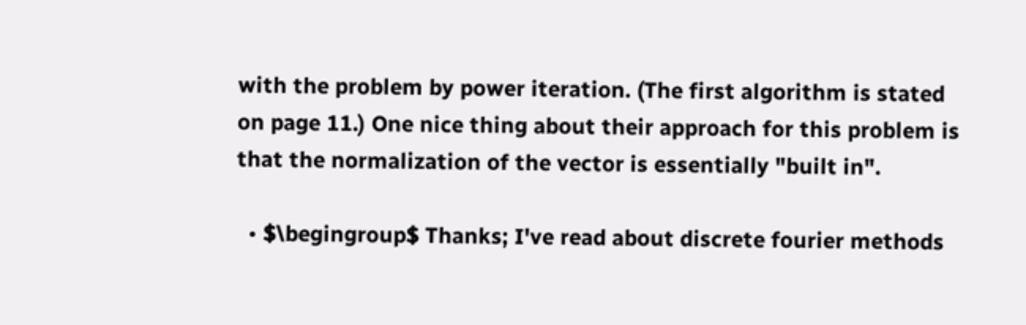with the problem by power iteration. (The first algorithm is stated on page 11.) One nice thing about their approach for this problem is that the normalization of the vector is essentially "built in".

  • $\begingroup$ Thanks; I've read about discrete fourier methods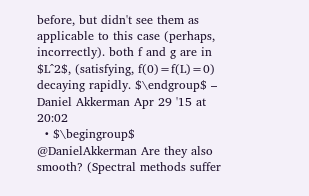before, but didn't see them as applicable to this case (perhaps, incorrectly). both f and g are in $L^2$, (satisfying, f(0)=f(L)=0) decaying rapidly. $\endgroup$ – Daniel Akkerman Apr 29 '15 at 20:02
  • $\begingroup$ @DanielAkkerman Are they also smooth? (Spectral methods suffer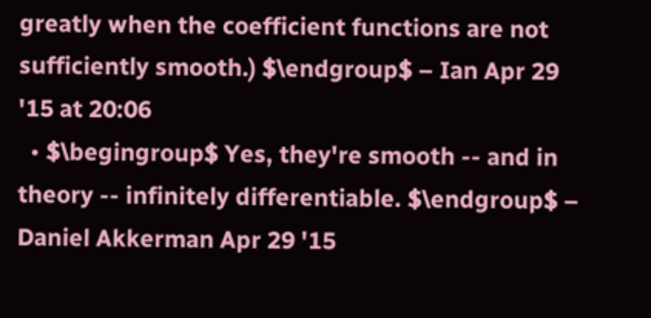greatly when the coefficient functions are not sufficiently smooth.) $\endgroup$ – Ian Apr 29 '15 at 20:06
  • $\begingroup$ Yes, they're smooth -- and in theory -- infinitely differentiable. $\endgroup$ – Daniel Akkerman Apr 29 '15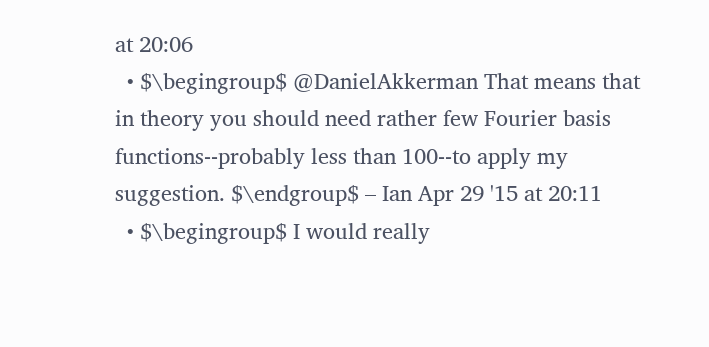at 20:06
  • $\begingroup$ @DanielAkkerman That means that in theory you should need rather few Fourier basis functions--probably less than 100--to apply my suggestion. $\endgroup$ – Ian Apr 29 '15 at 20:11
  • $\begingroup$ I would really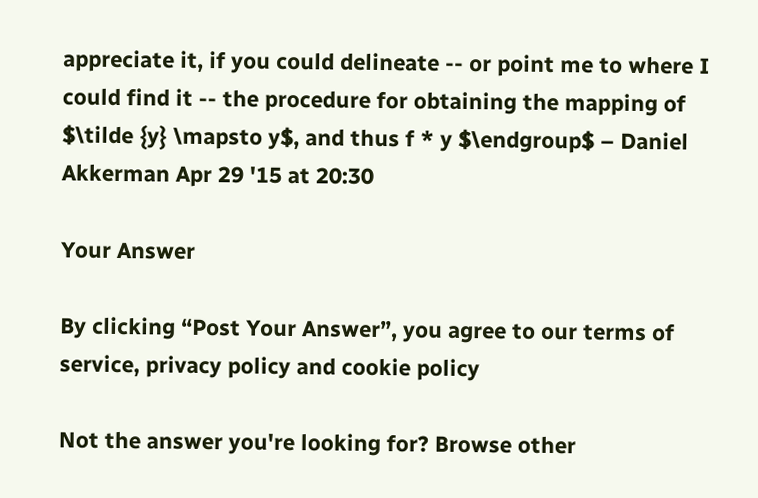appreciate it, if you could delineate -- or point me to where I could find it -- the procedure for obtaining the mapping of $\tilde {y} \mapsto y$, and thus f * y $\endgroup$ – Daniel Akkerman Apr 29 '15 at 20:30

Your Answer

By clicking “Post Your Answer”, you agree to our terms of service, privacy policy and cookie policy

Not the answer you're looking for? Browse other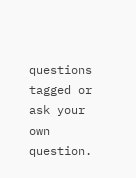questions tagged or ask your own question.